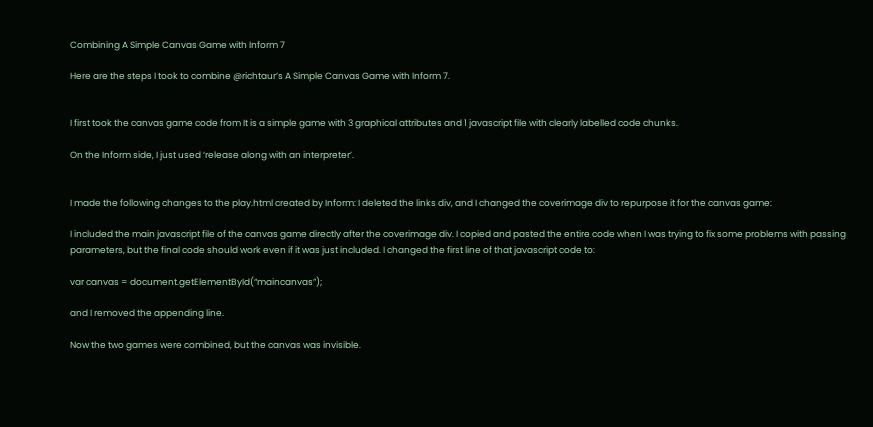Combining A Simple Canvas Game with Inform 7

Here are the steps I took to combine @richtaur’s A Simple Canvas Game with Inform 7.


I first took the canvas game code from It is a simple game with 3 graphical attributes and 1 javascript file with clearly labelled code chunks.

On the Inform side, I just used ‘release along with an interpreter’.


I made the following changes to the play.html created by Inform: I deleted the links div, and I changed the coverimage div to repurpose it for the canvas game:

I included the main javascript file of the canvas game directly after the coverimage div. I copied and pasted the entire code when I was trying to fix some problems with passing parameters, but the final code should work even if it was just included. I changed the first line of that javascript code to:

var canvas = document.getElementById(“maincanvas”);

and I removed the appending line.

Now the two games were combined, but the canvas was invisible.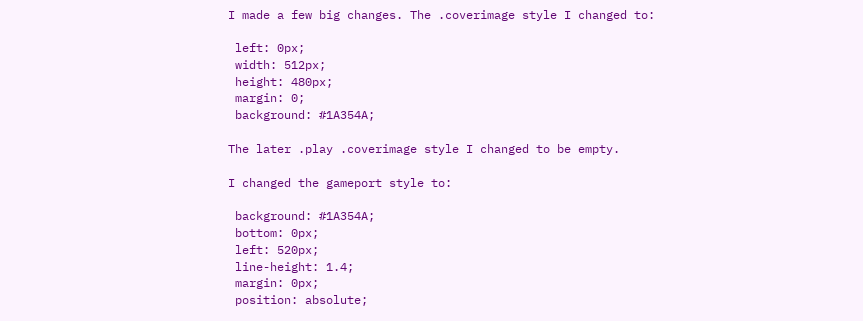I made a few big changes. The .coverimage style I changed to:

 left: 0px;
 width: 512px;
 height: 480px;
 margin: 0;
 background: #1A354A;

The later .play .coverimage style I changed to be empty.

I changed the gameport style to:

 background: #1A354A;
 bottom: 0px;
 left: 520px;
 line-height: 1.4;
 margin: 0px;
 position: absolute;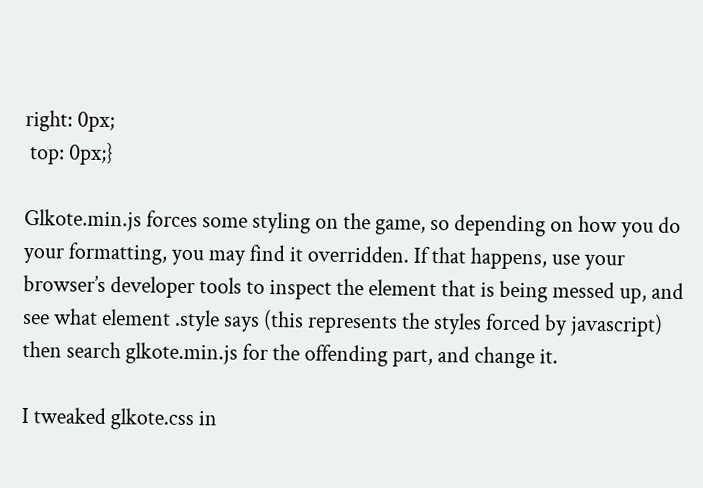right: 0px;
 top: 0px;}

Glkote.min.js forces some styling on the game, so depending on how you do your formatting, you may find it overridden. If that happens, use your browser’s developer tools to inspect the element that is being messed up, and see what element .style says (this represents the styles forced by javascript) then search glkote.min.js for the offending part, and change it.

I tweaked glkote.css in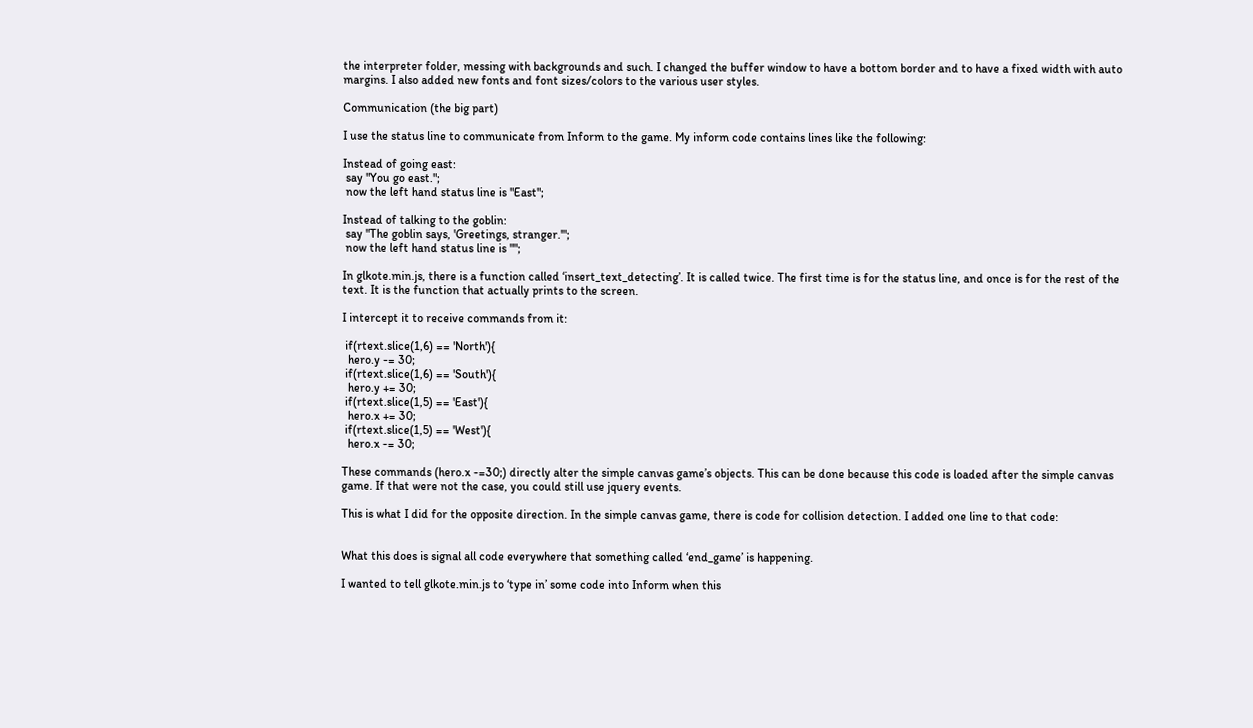the interpreter folder, messing with backgrounds and such. I changed the buffer window to have a bottom border and to have a fixed width with auto margins. I also added new fonts and font sizes/colors to the various user styles.

Communication (the big part)

I use the status line to communicate from Inform to the game. My inform code contains lines like the following:

Instead of going east:
 say "You go east.";
 now the left hand status line is "East";

Instead of talking to the goblin:
 say "The goblin says, 'Greetings, stranger.'";
 now the left hand status line is "";

In glkote.min.js, there is a function called ‘insert_text_detecting’. It is called twice. The first time is for the status line, and once is for the rest of the text. It is the function that actually prints to the screen.

I intercept it to receive commands from it:

 if(rtext.slice(1,6) == 'North'){
  hero.y -= 30;
 if(rtext.slice(1,6) == 'South'){
  hero.y += 30;
 if(rtext.slice(1,5) == 'East'){
  hero.x += 30;
 if(rtext.slice(1,5) == 'West'){
  hero.x -= 30;

These commands (hero.x -=30;) directly alter the simple canvas game’s objects. This can be done because this code is loaded after the simple canvas game. If that were not the case, you could still use jquery events.

This is what I did for the opposite direction. In the simple canvas game, there is code for collision detection. I added one line to that code:


What this does is signal all code everywhere that something called ‘end_game’ is happening.

I wanted to tell glkote.min.js to ‘type in’ some code into Inform when this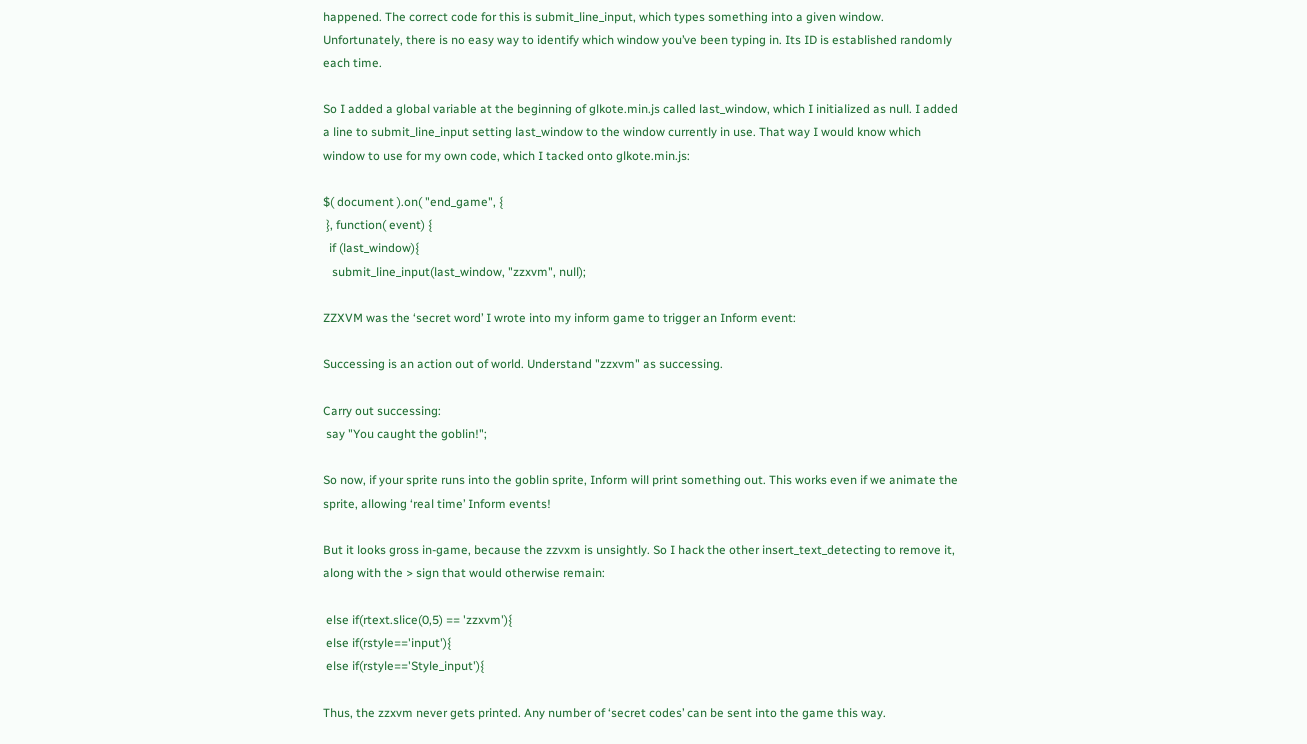happened. The correct code for this is submit_line_input, which types something into a given window. Unfortunately, there is no easy way to identify which window you’ve been typing in. Its ID is established randomly each time.

So I added a global variable at the beginning of glkote.min.js called last_window, which I initialized as null. I added a line to submit_line_input setting last_window to the window currently in use. That way I would know which window to use for my own code, which I tacked onto glkote.min.js:

$( document ).on( "end_game", {
 }, function( event) {
  if (last_window){
   submit_line_input(last_window, "zzxvm", null);

ZZXVM was the ‘secret word’ I wrote into my inform game to trigger an Inform event:

Successing is an action out of world. Understand "zzxvm" as successing.

Carry out successing:
 say "You caught the goblin!";

So now, if your sprite runs into the goblin sprite, Inform will print something out. This works even if we animate the sprite, allowing ‘real time’ Inform events!

But it looks gross in-game, because the zzvxm is unsightly. So I hack the other insert_text_detecting to remove it, along with the > sign that would otherwise remain:

 else if(rtext.slice(0,5) == 'zzxvm'){
 else if(rstyle=='input'){
 else if(rstyle=='Style_input'){

Thus, the zzxvm never gets printed. Any number of ‘secret codes’ can be sent into the game this way.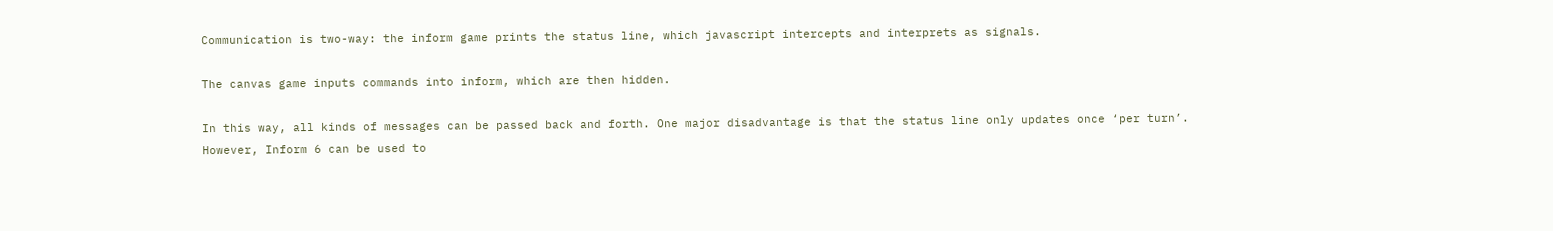Communication is two-way: the inform game prints the status line, which javascript intercepts and interprets as signals.

The canvas game inputs commands into inform, which are then hidden.

In this way, all kinds of messages can be passed back and forth. One major disadvantage is that the status line only updates once ‘per turn’. However, Inform 6 can be used to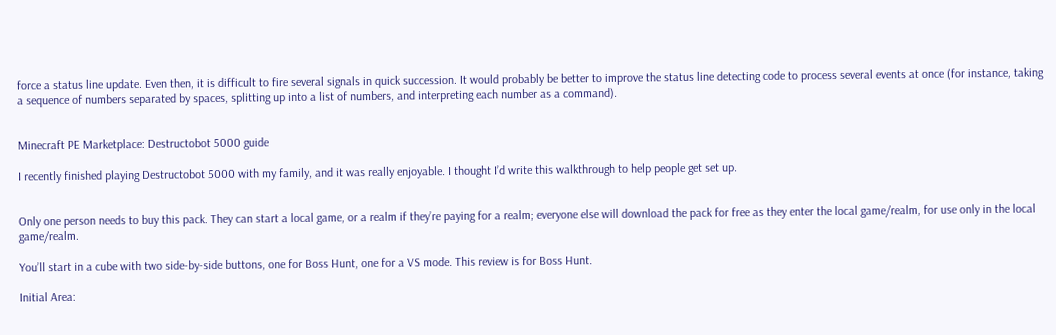force a status line update. Even then, it is difficult to fire several signals in quick succession. It would probably be better to improve the status line detecting code to process several events at once (for instance, taking a sequence of numbers separated by spaces, splitting up into a list of numbers, and interpreting each number as a command).


Minecraft PE Marketplace: Destructobot 5000 guide

I recently finished playing Destructobot 5000 with my family, and it was really enjoyable. I thought I’d write this walkthrough to help people get set up.


Only one person needs to buy this pack. They can start a local game, or a realm if they’re paying for a realm; everyone else will download the pack for free as they enter the local game/realm, for use only in the local game/realm.

You’ll start in a cube with two side-by-side buttons, one for Boss Hunt, one for a VS mode. This review is for Boss Hunt.

Initial Area: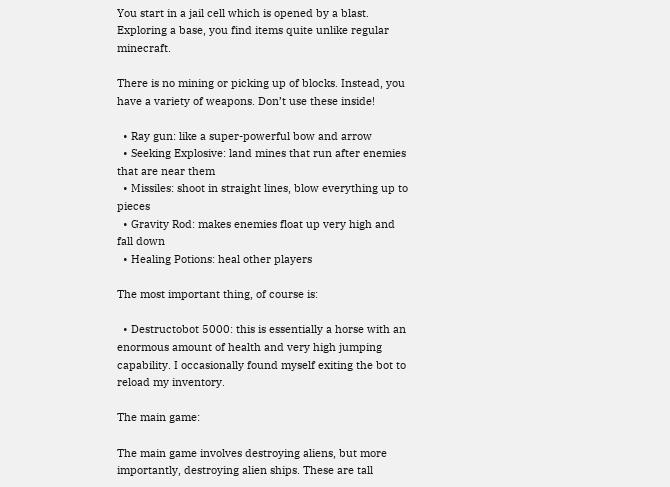You start in a jail cell which is opened by a blast. Exploring a base, you find items quite unlike regular minecraft.

There is no mining or picking up of blocks. Instead, you have a variety of weapons. Don’t use these inside!

  • Ray gun: like a super-powerful bow and arrow
  • Seeking Explosive: land mines that run after enemies that are near them
  • Missiles: shoot in straight lines, blow everything up to pieces
  • Gravity Rod: makes enemies float up very high and fall down
  • Healing Potions: heal other players

The most important thing, of course is:

  • Destructobot 5000: this is essentially a horse with an enormous amount of health and very high jumping capability. I occasionally found myself exiting the bot to reload my inventory.

The main game:

The main game involves destroying aliens, but more importantly, destroying alien ships. These are tall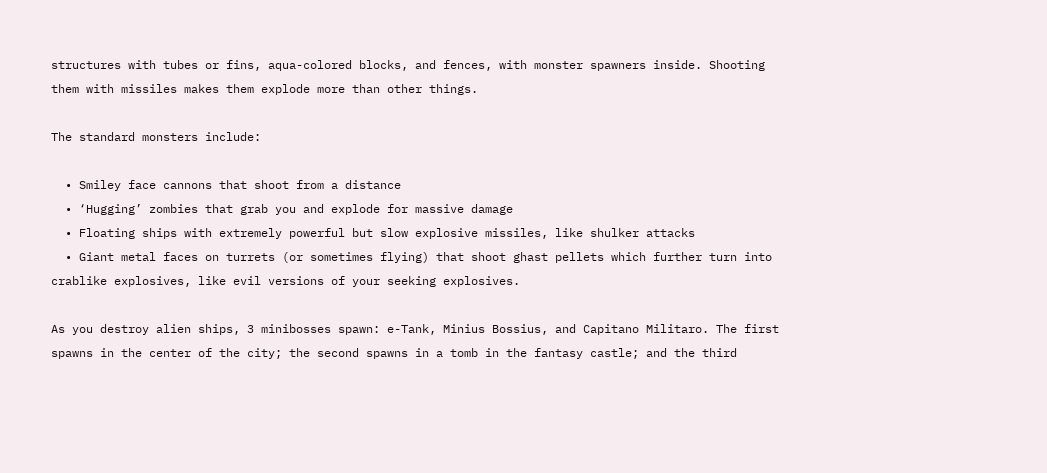structures with tubes or fins, aqua-colored blocks, and fences, with monster spawners inside. Shooting them with missiles makes them explode more than other things.

The standard monsters include:

  • Smiley face cannons that shoot from a distance
  • ‘Hugging’ zombies that grab you and explode for massive damage
  • Floating ships with extremely powerful but slow explosive missiles, like shulker attacks
  • Giant metal faces on turrets (or sometimes flying) that shoot ghast pellets which further turn into crablike explosives, like evil versions of your seeking explosives.

As you destroy alien ships, 3 minibosses spawn: e-Tank, Minius Bossius, and Capitano Militaro. The first spawns in the center of the city; the second spawns in a tomb in the fantasy castle; and the third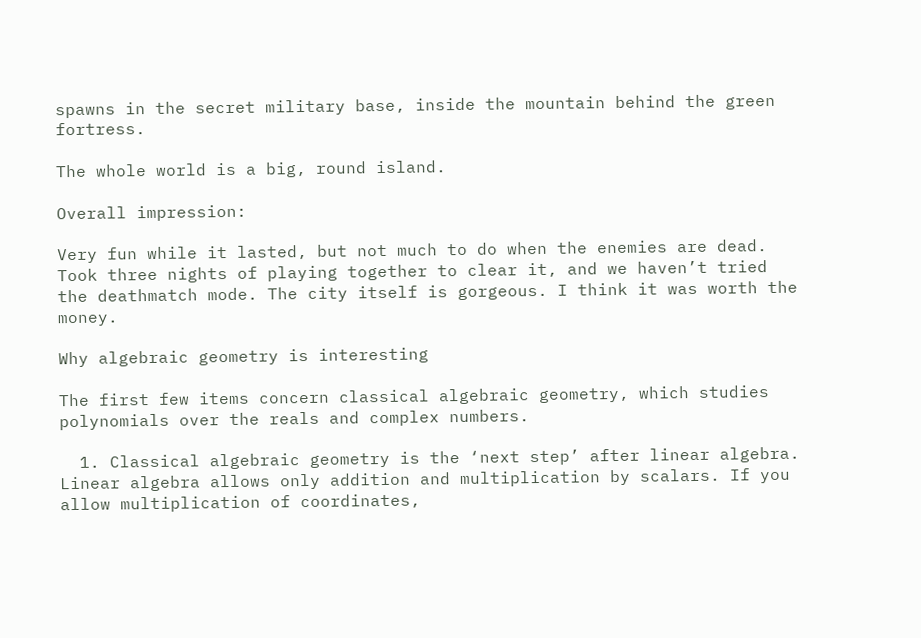spawns in the secret military base, inside the mountain behind the green fortress.

The whole world is a big, round island.

Overall impression:

Very fun while it lasted, but not much to do when the enemies are dead. Took three nights of playing together to clear it, and we haven’t tried the deathmatch mode. The city itself is gorgeous. I think it was worth the money.

Why algebraic geometry is interesting

The first few items concern classical algebraic geometry, which studies polynomials over the reals and complex numbers.

  1. Classical algebraic geometry is the ‘next step’ after linear algebra. Linear algebra allows only addition and multiplication by scalars. If you allow multiplication of coordinates,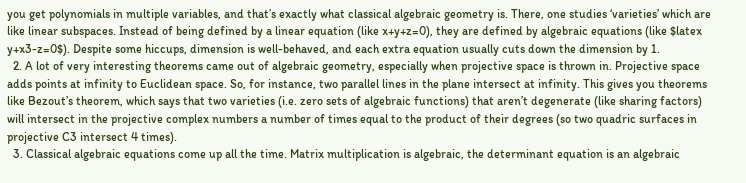you get polynomials in multiple variables, and that’s exactly what classical algebraic geometry is. There, one studies ‘varieties’ which are like linear subspaces. Instead of being defined by a linear equation (like x+y+z=0), they are defined by algebraic equations (like $latex y+x3-z=0$). Despite some hiccups, dimension is well-behaved, and each extra equation usually cuts down the dimension by 1.
  2. A lot of very interesting theorems came out of algebraic geometry, especially when projective space is thrown in. Projective space adds points at infinity to Euclidean space. So, for instance, two parallel lines in the plane intersect at infinity. This gives you theorems like Bezout’s theorem, which says that two varieties (i.e. zero sets of algebraic functions) that aren’t degenerate (like sharing factors) will intersect in the projective complex numbers a number of times equal to the product of their degrees (so two quadric surfaces in projective C3 intersect 4 times).
  3. Classical algebraic equations come up all the time. Matrix multiplication is algebraic, the determinant equation is an algebraic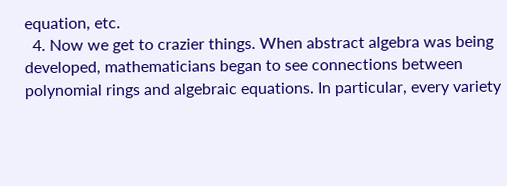equation, etc.
  4. Now we get to crazier things. When abstract algebra was being developed, mathematicians began to see connections between polynomial rings and algebraic equations. In particular, every variety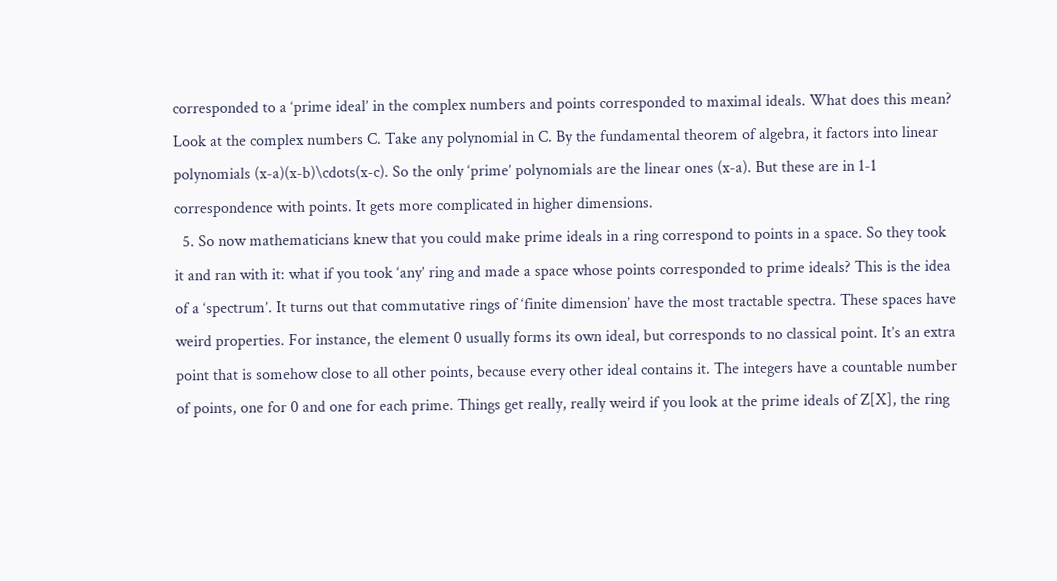corresponded to a ‘prime ideal’ in the complex numbers and points corresponded to maximal ideals. What does this mean? Look at the complex numbers C. Take any polynomial in C. By the fundamental theorem of algebra, it factors into linear polynomials (x-a)(x-b)\cdots(x-c). So the only ‘prime’ polynomials are the linear ones (x-a). But these are in 1-1 correspondence with points. It gets more complicated in higher dimensions.
  5. So now mathematicians knew that you could make prime ideals in a ring correspond to points in a space. So they took it and ran with it: what if you took ‘any’ ring and made a space whose points corresponded to prime ideals? This is the idea of a ‘spectrum’. It turns out that commutative rings of ‘finite dimension’ have the most tractable spectra. These spaces have weird properties. For instance, the element 0 usually forms its own ideal, but corresponds to no classical point. It’s an extra point that is somehow close to all other points, because every other ideal contains it. The integers have a countable number of points, one for 0 and one for each prime. Things get really, really weird if you look at the prime ideals of Z[X], the ring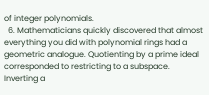of integer polynomials.
  6. Mathematicians quickly discovered that almost everything you did with polynomial rings had a geometric analogue. Quotienting by a prime ideal corresponded to restricting to a subspace. Inverting a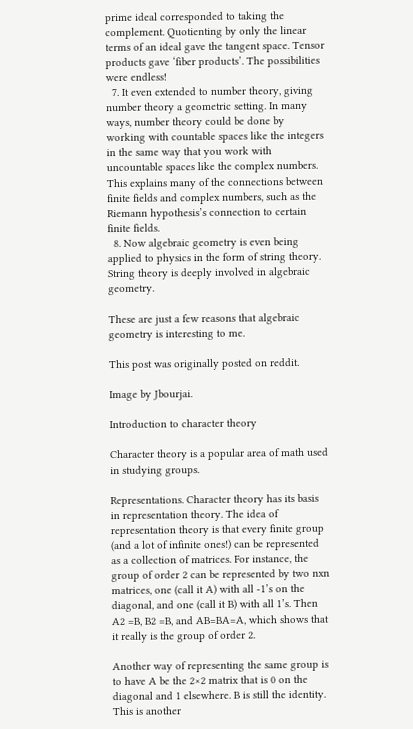prime ideal corresponded to taking the complement. Quotienting by only the linear terms of an ideal gave the tangent space. Tensor products gave ‘fiber products’. The possibilities were endless!
  7. It even extended to number theory, giving number theory a geometric setting. In many ways, number theory could be done by working with countable spaces like the integers in the same way that you work with uncountable spaces like the complex numbers. This explains many of the connections between finite fields and complex numbers, such as the Riemann hypothesis’s connection to certain finite fields.
  8. Now algebraic geometry is even being applied to physics in the form of string theory. String theory is deeply involved in algebraic geometry.

These are just a few reasons that algebraic geometry is interesting to me.

This post was originally posted on reddit.

Image by Jbourjai.

Introduction to character theory

Character theory is a popular area of math used in studying groups.

Representations. Character theory has its basis in representation theory. The idea of representation theory is that every finite group (and a lot of infinite ones!) can be represented as a collection of matrices. For instance, the group of order 2 can be represented by two nxn matrices, one (call it A) with all -1’s on the diagonal, and one (call it B) with all 1’s. Then A2 =B, B2 =B, and AB=BA=A, which shows that it really is the group of order 2.

Another way of representing the same group is to have A be the 2×2 matrix that is 0 on the diagonal and 1 elsewhere. B is still the identity. This is another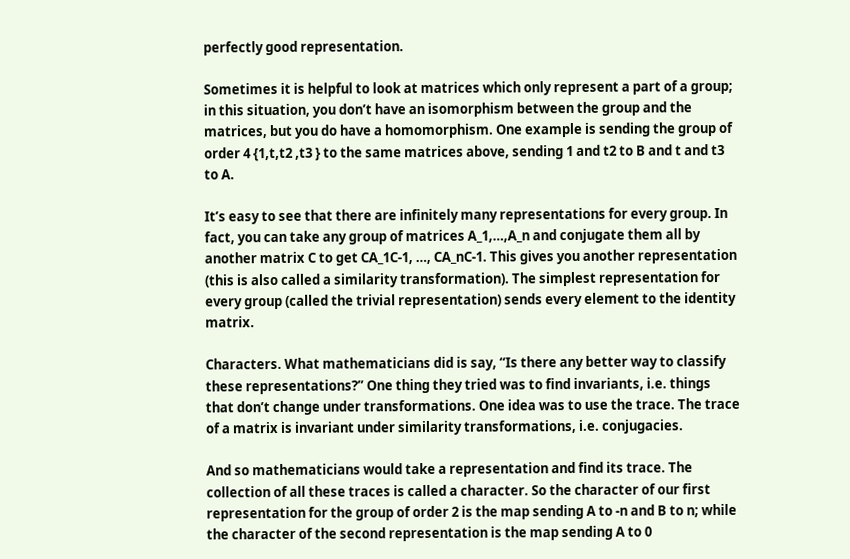perfectly good representation.

Sometimes it is helpful to look at matrices which only represent a part of a group; in this situation, you don’t have an isomorphism between the group and the matrices, but you do have a homomorphism. One example is sending the group of order 4 {1,t,t2 ,t3 } to the same matrices above, sending 1 and t2 to B and t and t3 to A.

It’s easy to see that there are infinitely many representations for every group. In fact, you can take any group of matrices A_1,…,A_n and conjugate them all by another matrix C to get CA_1C-1, …, CA_nC-1. This gives you another representation (this is also called a similarity transformation). The simplest representation for every group (called the trivial representation) sends every element to the identity matrix.

Characters. What mathematicians did is say, “Is there any better way to classify these representations?” One thing they tried was to find invariants, i.e. things that don’t change under transformations. One idea was to use the trace. The trace of a matrix is invariant under similarity transformations, i.e. conjugacies.

And so mathematicians would take a representation and find its trace. The collection of all these traces is called a character. So the character of our first representation for the group of order 2 is the map sending A to -n and B to n; while the character of the second representation is the map sending A to 0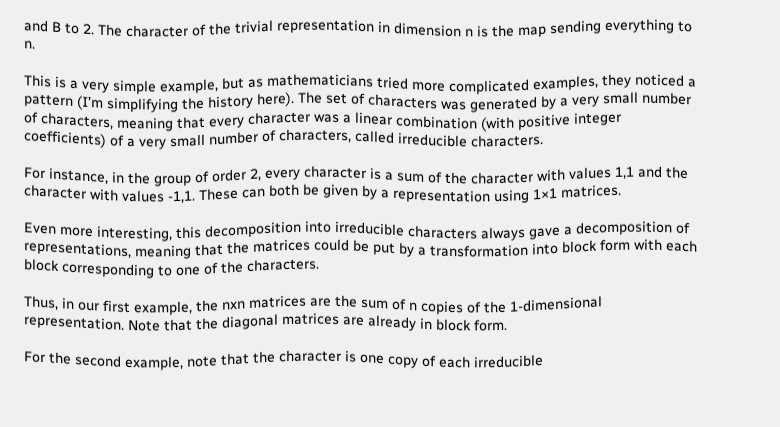and B to 2. The character of the trivial representation in dimension n is the map sending everything to n.

This is a very simple example, but as mathematicians tried more complicated examples, they noticed a pattern (I’m simplifying the history here). The set of characters was generated by a very small number of characters, meaning that every character was a linear combination (with positive integer coefficients) of a very small number of characters, called irreducible characters.

For instance, in the group of order 2, every character is a sum of the character with values 1,1 and the character with values -1,1. These can both be given by a representation using 1×1 matrices.

Even more interesting, this decomposition into irreducible characters always gave a decomposition of representations, meaning that the matrices could be put by a transformation into block form with each block corresponding to one of the characters.

Thus, in our first example, the nxn matrices are the sum of n copies of the 1-dimensional representation. Note that the diagonal matrices are already in block form.

For the second example, note that the character is one copy of each irreducible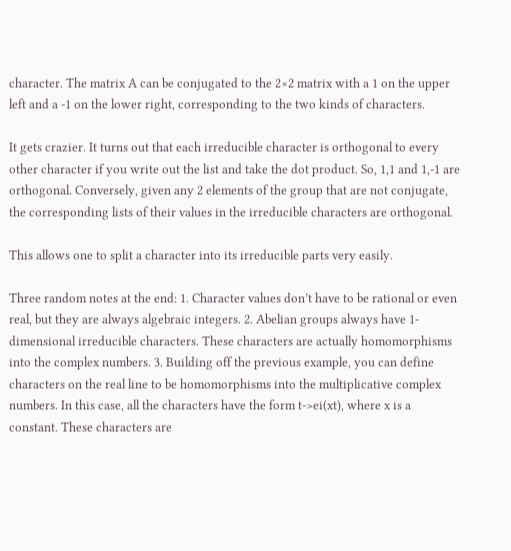character. The matrix A can be conjugated to the 2×2 matrix with a 1 on the upper left and a -1 on the lower right, corresponding to the two kinds of characters.

It gets crazier. It turns out that each irreducible character is orthogonal to every other character if you write out the list and take the dot product. So, 1,1 and 1,-1 are orthogonal. Conversely, given any 2 elements of the group that are not conjugate, the corresponding lists of their values in the irreducible characters are orthogonal.

This allows one to split a character into its irreducible parts very easily.

Three random notes at the end: 1. Character values don’t have to be rational or even real, but they are always algebraic integers. 2. Abelian groups always have 1-dimensional irreducible characters. These characters are actually homomorphisms into the complex numbers. 3. Building off the previous example, you can define characters on the real line to be homomorphisms into the multiplicative complex numbers. In this case, all the characters have the form t->ei(xt), where x is a constant. These characters are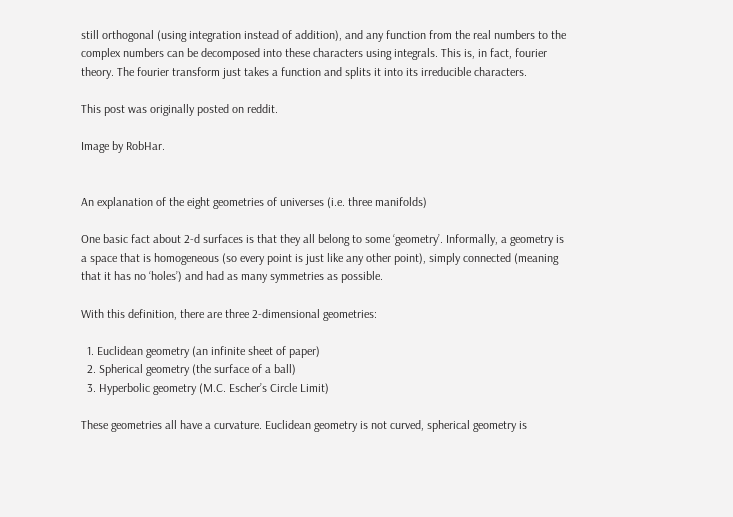still orthogonal (using integration instead of addition), and any function from the real numbers to the complex numbers can be decomposed into these characters using integrals. This is, in fact, fourier theory. The fourier transform just takes a function and splits it into its irreducible characters.

This post was originally posted on reddit.

Image by RobHar.


An explanation of the eight geometries of universes (i.e. three manifolds)

One basic fact about 2-d surfaces is that they all belong to some ‘geometry’. Informally, a geometry is a space that is homogeneous (so every point is just like any other point), simply connected (meaning that it has no ‘holes’) and had as many symmetries as possible.

With this definition, there are three 2-dimensional geometries:

  1. Euclidean geometry (an infinite sheet of paper)
  2. Spherical geometry (the surface of a ball)
  3. Hyperbolic geometry (M.C. Escher’s Circle Limit)

These geometries all have a curvature. Euclidean geometry is not curved, spherical geometry is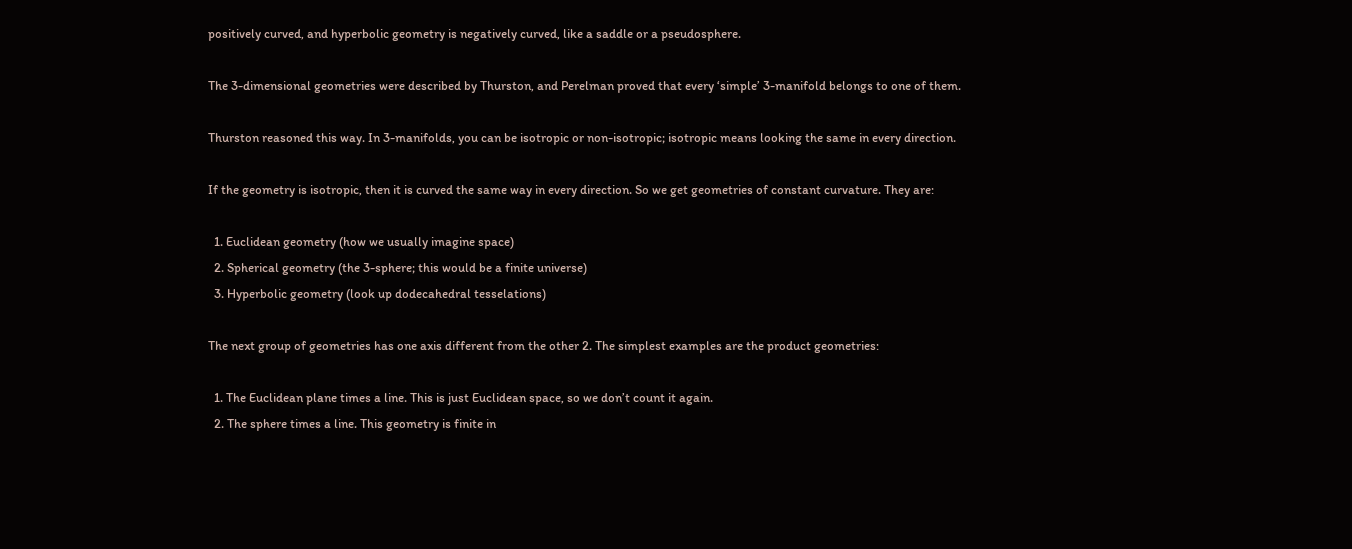positively curved, and hyperbolic geometry is negatively curved, like a saddle or a pseudosphere.

The 3-dimensional geometries were described by Thurston, and Perelman proved that every ‘simple’ 3-manifold belongs to one of them.

Thurston reasoned this way. In 3-manifolds, you can be isotropic or non-isotropic; isotropic means looking the same in every direction.

If the geometry is isotropic, then it is curved the same way in every direction. So we get geometries of constant curvature. They are:

  1. Euclidean geometry (how we usually imagine space)
  2. Spherical geometry (the 3-sphere; this would be a finite universe)
  3. Hyperbolic geometry (look up dodecahedral tesselations)

The next group of geometries has one axis different from the other 2. The simplest examples are the product geometries:

  1. The Euclidean plane times a line. This is just Euclidean space, so we don’t count it again.
  2. The sphere times a line. This geometry is finite in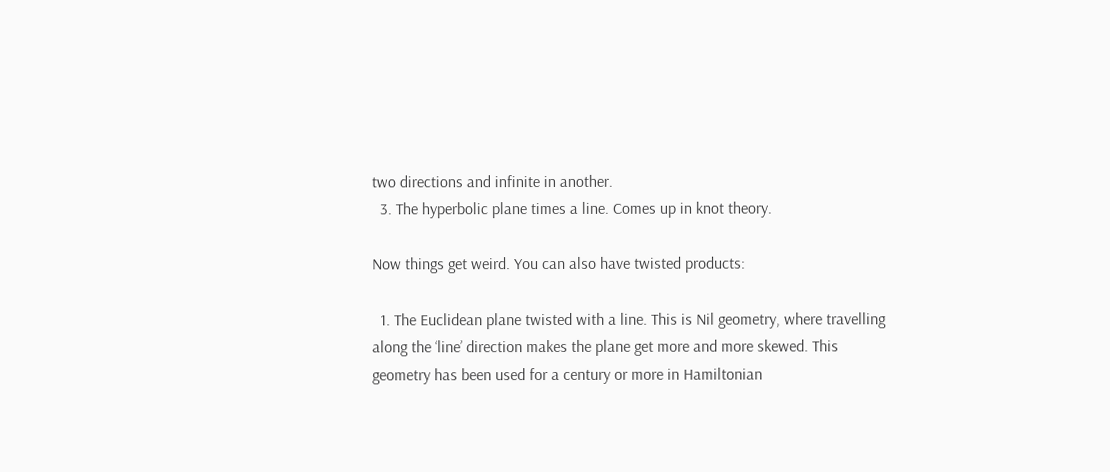two directions and infinite in another.
  3. The hyperbolic plane times a line. Comes up in knot theory.

Now things get weird. You can also have twisted products:

  1. The Euclidean plane twisted with a line. This is Nil geometry, where travelling along the ‘line’ direction makes the plane get more and more skewed. This geometry has been used for a century or more in Hamiltonian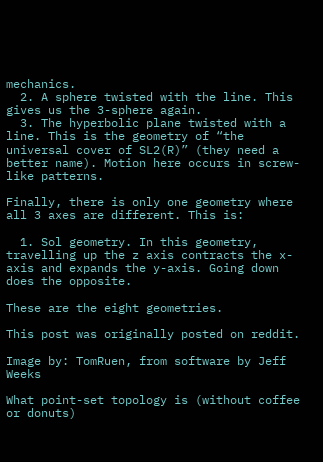mechanics.
  2. A sphere twisted with the line. This gives us the 3-sphere again.
  3. The hyperbolic plane twisted with a line. This is the geometry of “the universal cover of SL2(R)” (they need a better name). Motion here occurs in screw-like patterns.

Finally, there is only one geometry where all 3 axes are different. This is:

  1. Sol geometry. In this geometry, travelling up the z axis contracts the x-axis and expands the y-axis. Going down does the opposite.

These are the eight geometries.

This post was originally posted on reddit.

Image by: TomRuen, from software by Jeff Weeks

What point-set topology is (without coffee or donuts)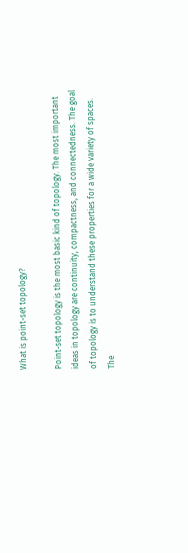What is point-set topology?

Point-set topology is the most basic kind of topology. The most important ideas in topology are continuity, compactness, and connectedness. The goal of topology is to understand these properties for a wide variety of spaces. The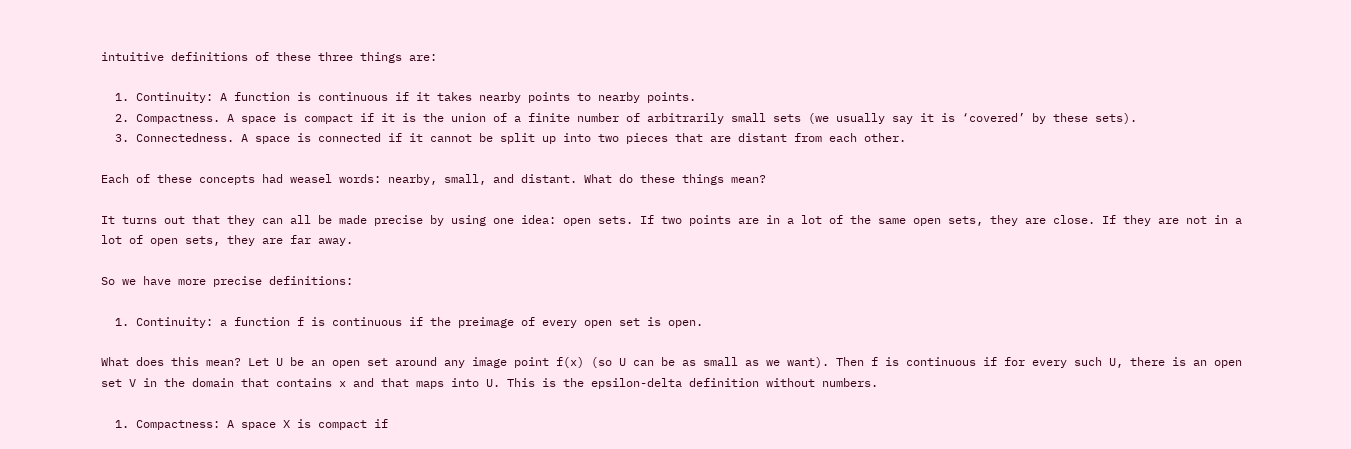intuitive definitions of these three things are:

  1. Continuity: A function is continuous if it takes nearby points to nearby points.
  2. Compactness. A space is compact if it is the union of a finite number of arbitrarily small sets (we usually say it is ‘covered’ by these sets).
  3. Connectedness. A space is connected if it cannot be split up into two pieces that are distant from each other.

Each of these concepts had weasel words: nearby, small, and distant. What do these things mean?

It turns out that they can all be made precise by using one idea: open sets. If two points are in a lot of the same open sets, they are close. If they are not in a lot of open sets, they are far away.

So we have more precise definitions:

  1. Continuity: a function f is continuous if the preimage of every open set is open.

What does this mean? Let U be an open set around any image point f(x) (so U can be as small as we want). Then f is continuous if for every such U, there is an open set V in the domain that contains x and that maps into U. This is the epsilon-delta definition without numbers.

  1. Compactness: A space X is compact if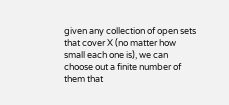given any collection of open sets that cover X (no matter how small each one is), we can choose out a finite number of them that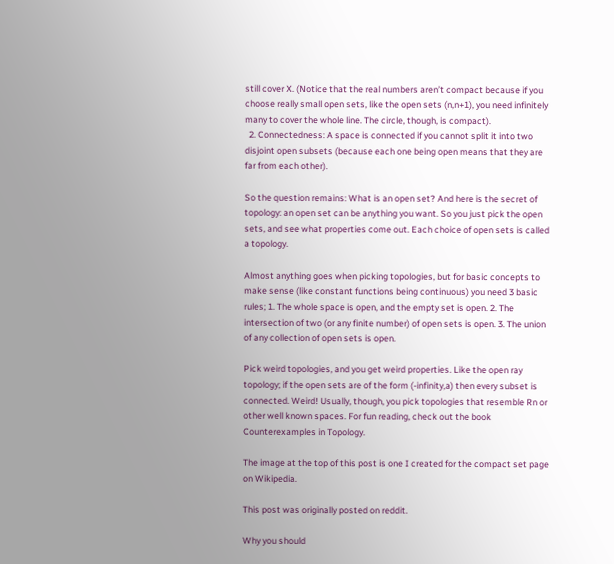still cover X. (Notice that the real numbers aren’t compact because if you choose really small open sets, like the open sets (n,n+1), you need infinitely many to cover the whole line. The circle, though, is compact).
  2. Connectedness: A space is connected if you cannot split it into two disjoint open subsets (because each one being open means that they are far from each other).

So the question remains: What is an open set? And here is the secret of topology: an open set can be anything you want. So you just pick the open sets, and see what properties come out. Each choice of open sets is called a topology.

Almost anything goes when picking topologies, but for basic concepts to make sense (like constant functions being continuous) you need 3 basic rules; 1. The whole space is open, and the empty set is open. 2. The intersection of two (or any finite number) of open sets is open. 3. The union of any collection of open sets is open.

Pick weird topologies, and you get weird properties. Like the open ray topology; if the open sets are of the form (-infinity,a) then every subset is connected. Weird! Usually, though, you pick topologies that resemble Rn or other well known spaces. For fun reading, check out the book Counterexamples in Topology.

The image at the top of this post is one I created for the compact set page on Wikipedia.

This post was originally posted on reddit.

Why you should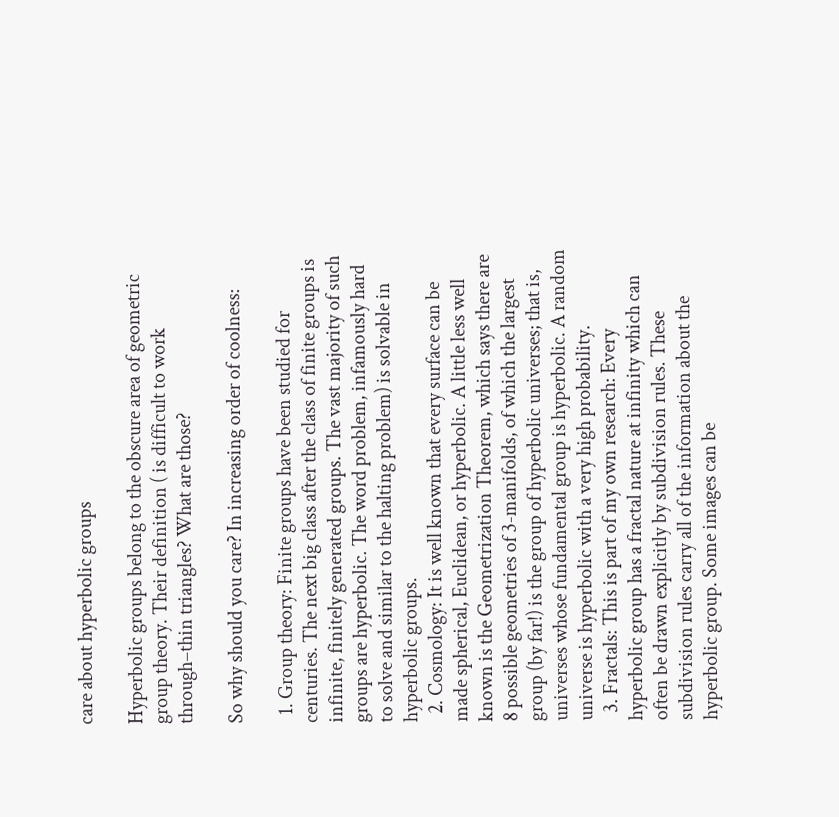care about hyperbolic groups

Hyperbolic groups belong to the obscure area of geometric group theory. Their definition ( is difficult to work through–thin triangles? What are those?

So why should you care? In increasing order of coolness:

  1. Group theory: Finite groups have been studied for centuries. The next big class after the class of finite groups is infinite, finitely generated groups. The vast majority of such groups are hyperbolic. The word problem, infamously hard to solve and similar to the halting problem) is solvable in hyperbolic groups.
  2. Cosmology: It is well known that every surface can be made spherical, Euclidean, or hyperbolic. A little less well known is the Geometrization Theorem, which says there are 8 possible geometries of 3-manifolds, of which the largest group (by far!) is the group of hyperbolic universes; that is, universes whose fundamental group is hyperbolic. A random universe is hyperbolic with a very high probability.
  3. Fractals: This is part of my own research: Every hyperbolic group has a fractal nature at infinity which can often be drawn explicitly by subdivision rules. These subdivision rules carry all of the information about the hyperbolic group. Some images can be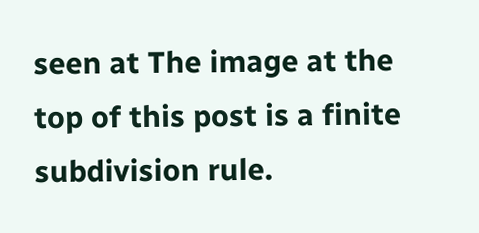seen at The image at the top of this post is a finite subdivision rule.